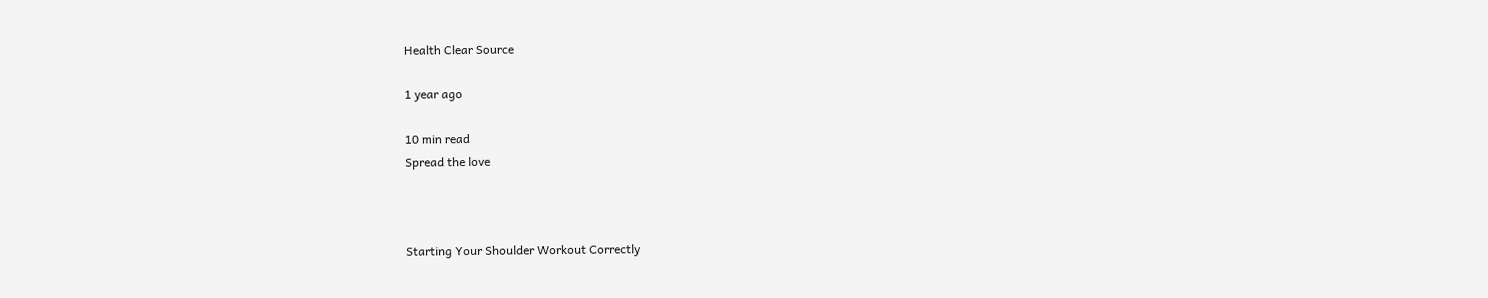Health Clear Source

1 year ago

10 min read
Spread the love



Starting Your Shoulder Workout Correctly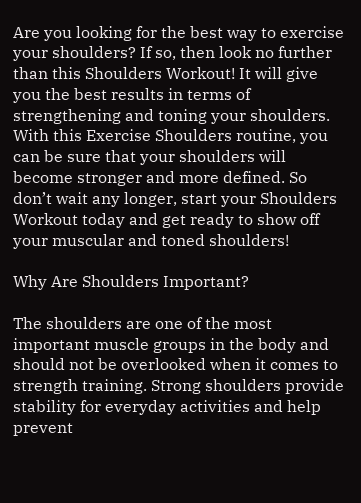Are you looking for the best way to exercise your shoulders? If so, then look no further than this Shoulders Workout! It will give you the best results in terms of strengthening and toning your shoulders. With this Exercise Shoulders routine, you can be sure that your shoulders will become stronger and more defined. So don’t wait any longer, start your Shoulders Workout today and get ready to show off your muscular and toned shoulders!

Why Are Shoulders Important?

The shoulders are one of the most important muscle groups in the body and should not be overlooked when it comes to strength training. Strong shoulders provide stability for everyday activities and help prevent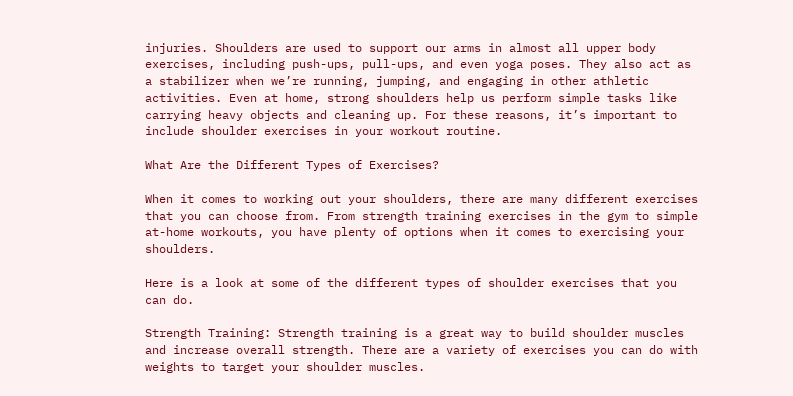injuries. Shoulders are used to support our arms in almost all upper body exercises, including push-ups, pull-ups, and even yoga poses. They also act as a stabilizer when we’re running, jumping, and engaging in other athletic activities. Even at home, strong shoulders help us perform simple tasks like carrying heavy objects and cleaning up. For these reasons, it’s important to include shoulder exercises in your workout routine.

What Are the Different Types of Exercises?

When it comes to working out your shoulders, there are many different exercises that you can choose from. From strength training exercises in the gym to simple at-home workouts, you have plenty of options when it comes to exercising your shoulders.

Here is a look at some of the different types of shoulder exercises that you can do.

Strength Training: Strength training is a great way to build shoulder muscles and increase overall strength. There are a variety of exercises you can do with weights to target your shoulder muscles.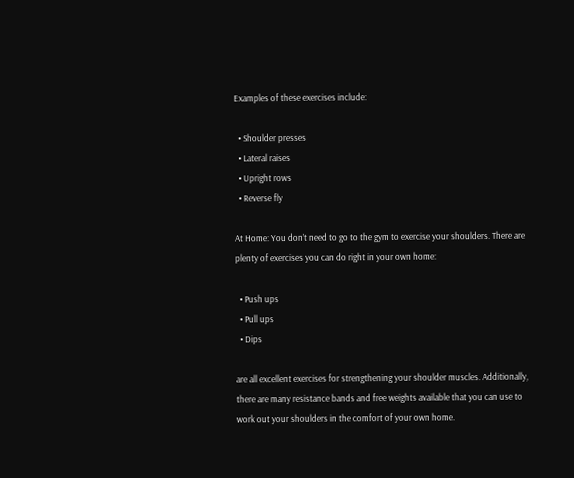Examples of these exercises include:

  • Shoulder presses
  • Lateral raises
  • Upright rows
  • Reverse fly

At Home: You don’t need to go to the gym to exercise your shoulders. There are plenty of exercises you can do right in your own home:

  • Push ups
  • Pull ups
  • Dips

are all excellent exercises for strengthening your shoulder muscles. Additionally, there are many resistance bands and free weights available that you can use to work out your shoulders in the comfort of your own home.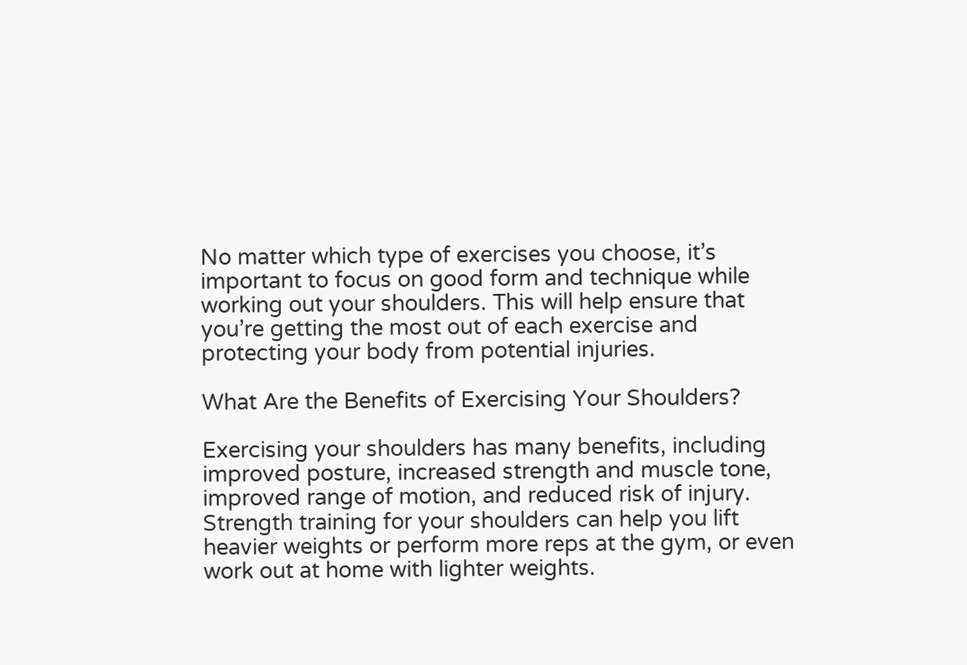No matter which type of exercises you choose, it’s important to focus on good form and technique while working out your shoulders. This will help ensure that you’re getting the most out of each exercise and protecting your body from potential injuries.

What Are the Benefits of Exercising Your Shoulders?

Exercising your shoulders has many benefits, including improved posture, increased strength and muscle tone, improved range of motion, and reduced risk of injury. Strength training for your shoulders can help you lift heavier weights or perform more reps at the gym, or even work out at home with lighter weights.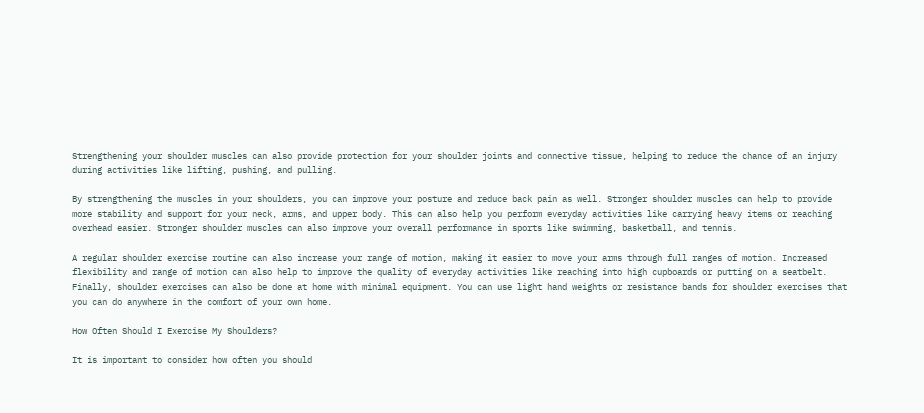Strengthening your shoulder muscles can also provide protection for your shoulder joints and connective tissue, helping to reduce the chance of an injury during activities like lifting, pushing, and pulling.

By strengthening the muscles in your shoulders, you can improve your posture and reduce back pain as well. Stronger shoulder muscles can help to provide more stability and support for your neck, arms, and upper body. This can also help you perform everyday activities like carrying heavy items or reaching overhead easier. Stronger shoulder muscles can also improve your overall performance in sports like swimming, basketball, and tennis.

A regular shoulder exercise routine can also increase your range of motion, making it easier to move your arms through full ranges of motion. Increased flexibility and range of motion can also help to improve the quality of everyday activities like reaching into high cupboards or putting on a seatbelt.
Finally, shoulder exercises can also be done at home with minimal equipment. You can use light hand weights or resistance bands for shoulder exercises that you can do anywhere in the comfort of your own home.

How Often Should I Exercise My Shoulders?

It is important to consider how often you should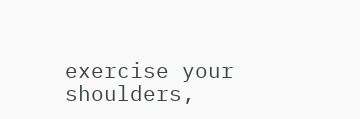exercise your shoulders,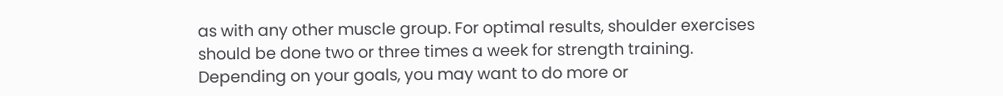as with any other muscle group. For optimal results, shoulder exercises should be done two or three times a week for strength training. Depending on your goals, you may want to do more or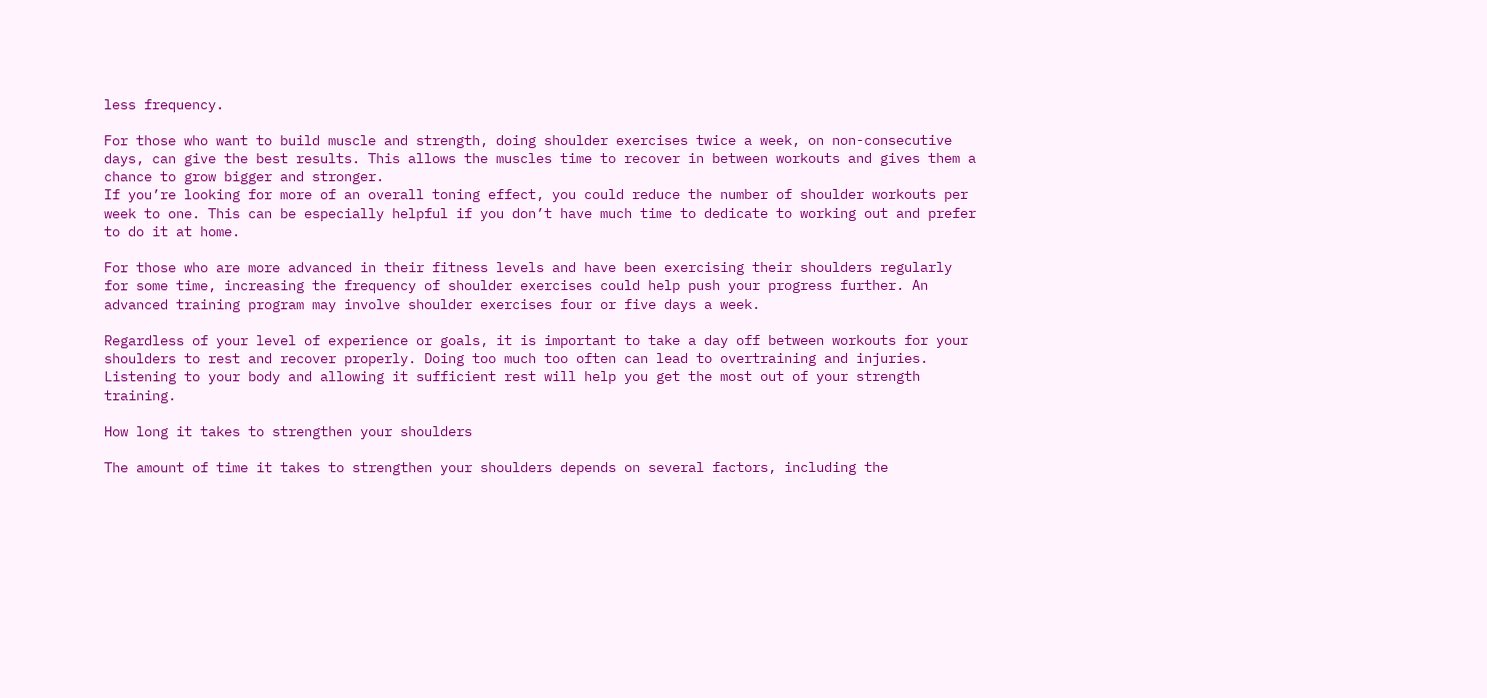less frequency.

For those who want to build muscle and strength, doing shoulder exercises twice a week, on non-consecutive days, can give the best results. This allows the muscles time to recover in between workouts and gives them a chance to grow bigger and stronger.
If you’re looking for more of an overall toning effect, you could reduce the number of shoulder workouts per week to one. This can be especially helpful if you don’t have much time to dedicate to working out and prefer to do it at home.

For those who are more advanced in their fitness levels and have been exercising their shoulders regularly for some time, increasing the frequency of shoulder exercises could help push your progress further. An advanced training program may involve shoulder exercises four or five days a week.

Regardless of your level of experience or goals, it is important to take a day off between workouts for your shoulders to rest and recover properly. Doing too much too often can lead to overtraining and injuries. Listening to your body and allowing it sufficient rest will help you get the most out of your strength training.

How long it takes to strengthen your shoulders

The amount of time it takes to strengthen your shoulders depends on several factors, including the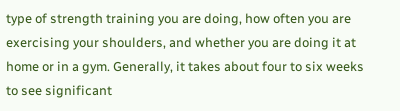type of strength training you are doing, how often you are exercising your shoulders, and whether you are doing it at home or in a gym. Generally, it takes about four to six weeks to see significant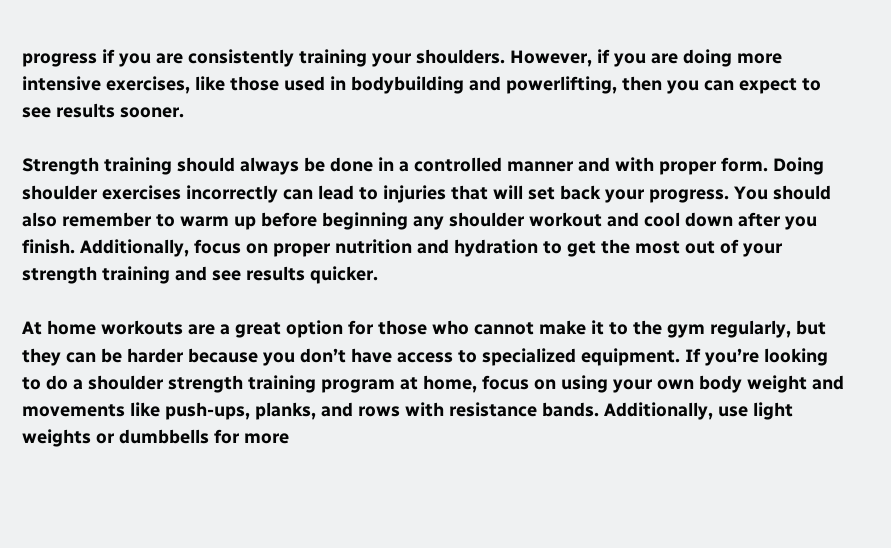progress if you are consistently training your shoulders. However, if you are doing more intensive exercises, like those used in bodybuilding and powerlifting, then you can expect to see results sooner.

Strength training should always be done in a controlled manner and with proper form. Doing shoulder exercises incorrectly can lead to injuries that will set back your progress. You should also remember to warm up before beginning any shoulder workout and cool down after you finish. Additionally, focus on proper nutrition and hydration to get the most out of your strength training and see results quicker.

At home workouts are a great option for those who cannot make it to the gym regularly, but they can be harder because you don’t have access to specialized equipment. If you’re looking to do a shoulder strength training program at home, focus on using your own body weight and movements like push-ups, planks, and rows with resistance bands. Additionally, use light weights or dumbbells for more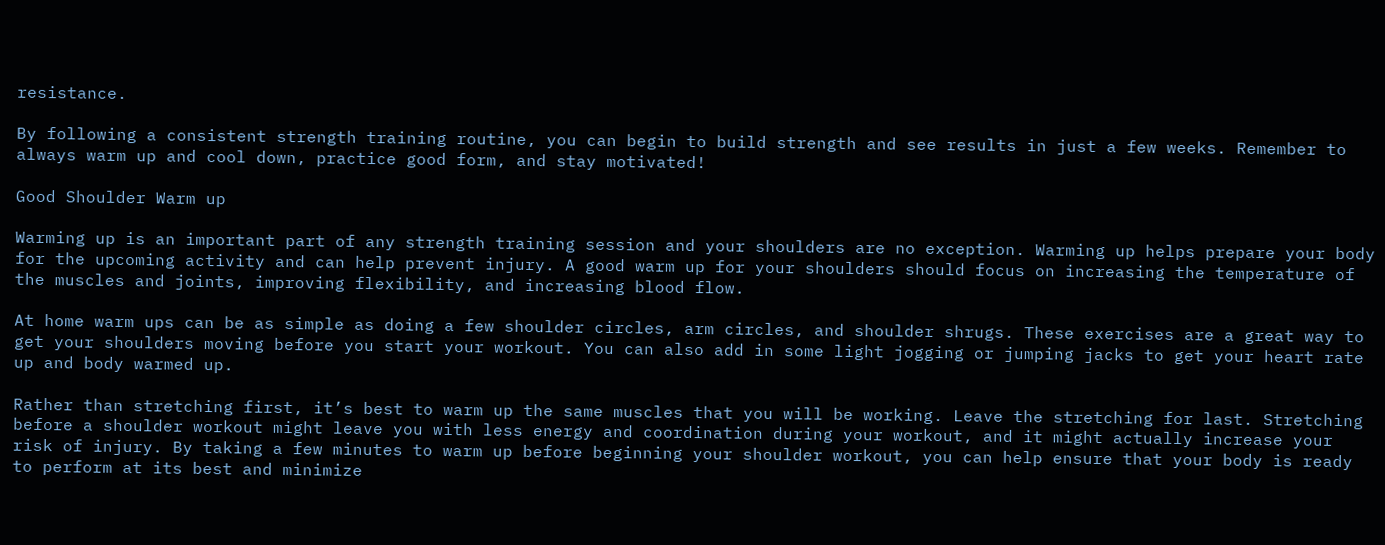resistance.

By following a consistent strength training routine, you can begin to build strength and see results in just a few weeks. Remember to always warm up and cool down, practice good form, and stay motivated!

Good Shoulder Warm up

Warming up is an important part of any strength training session and your shoulders are no exception. Warming up helps prepare your body for the upcoming activity and can help prevent injury. A good warm up for your shoulders should focus on increasing the temperature of the muscles and joints, improving flexibility, and increasing blood flow.

At home warm ups can be as simple as doing a few shoulder circles, arm circles, and shoulder shrugs. These exercises are a great way to get your shoulders moving before you start your workout. You can also add in some light jogging or jumping jacks to get your heart rate up and body warmed up.

Rather than stretching first, it’s best to warm up the same muscles that you will be working. Leave the stretching for last. Stretching before a shoulder workout might leave you with less energy and coordination during your workout, and it might actually increase your risk of injury. By taking a few minutes to warm up before beginning your shoulder workout, you can help ensure that your body is ready to perform at its best and minimize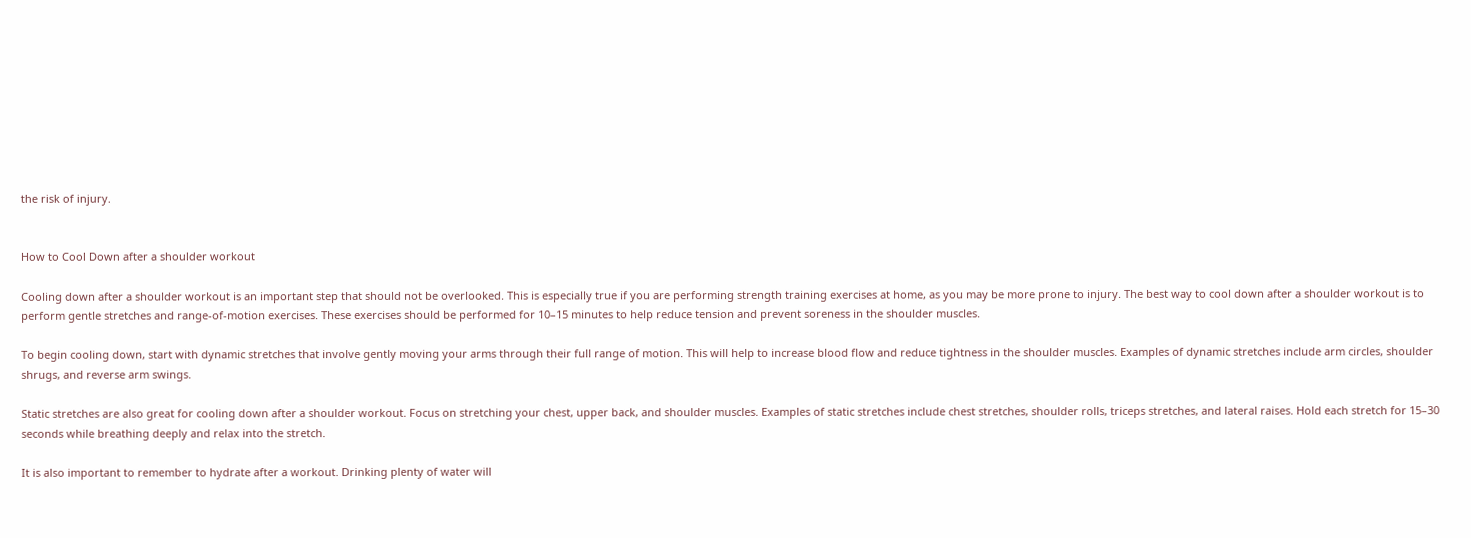the risk of injury.


How to Cool Down after a shoulder workout

Cooling down after a shoulder workout is an important step that should not be overlooked. This is especially true if you are performing strength training exercises at home, as you may be more prone to injury. The best way to cool down after a shoulder workout is to perform gentle stretches and range-of-motion exercises. These exercises should be performed for 10–15 minutes to help reduce tension and prevent soreness in the shoulder muscles.

To begin cooling down, start with dynamic stretches that involve gently moving your arms through their full range of motion. This will help to increase blood flow and reduce tightness in the shoulder muscles. Examples of dynamic stretches include arm circles, shoulder shrugs, and reverse arm swings.

Static stretches are also great for cooling down after a shoulder workout. Focus on stretching your chest, upper back, and shoulder muscles. Examples of static stretches include chest stretches, shoulder rolls, triceps stretches, and lateral raises. Hold each stretch for 15–30 seconds while breathing deeply and relax into the stretch.

It is also important to remember to hydrate after a workout. Drinking plenty of water will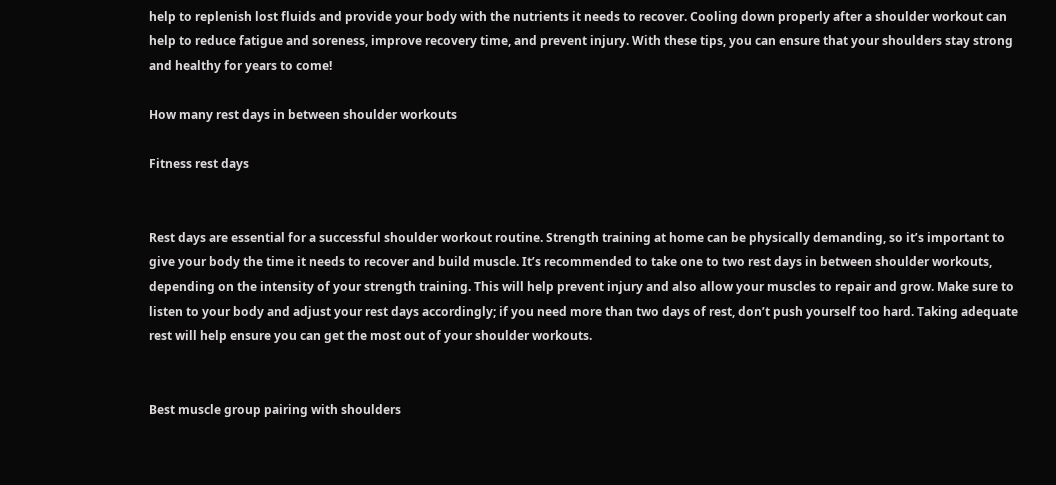help to replenish lost fluids and provide your body with the nutrients it needs to recover. Cooling down properly after a shoulder workout can help to reduce fatigue and soreness, improve recovery time, and prevent injury. With these tips, you can ensure that your shoulders stay strong and healthy for years to come!

How many rest days in between shoulder workouts

Fitness rest days


Rest days are essential for a successful shoulder workout routine. Strength training at home can be physically demanding, so it’s important to give your body the time it needs to recover and build muscle. It’s recommended to take one to two rest days in between shoulder workouts, depending on the intensity of your strength training. This will help prevent injury and also allow your muscles to repair and grow. Make sure to listen to your body and adjust your rest days accordingly; if you need more than two days of rest, don’t push yourself too hard. Taking adequate rest will help ensure you can get the most out of your shoulder workouts.


Best muscle group pairing with shoulders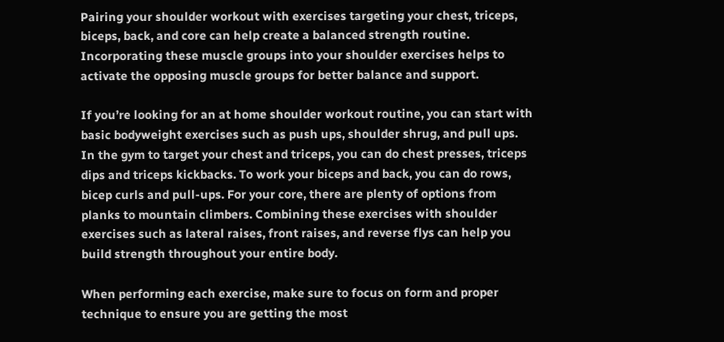Pairing your shoulder workout with exercises targeting your chest, triceps, biceps, back, and core can help create a balanced strength routine. Incorporating these muscle groups into your shoulder exercises helps to activate the opposing muscle groups for better balance and support.

If you’re looking for an at home shoulder workout routine, you can start with basic bodyweight exercises such as push ups, shoulder shrug, and pull ups. In the gym to target your chest and triceps, you can do chest presses, triceps dips and triceps kickbacks. To work your biceps and back, you can do rows, bicep curls and pull-ups. For your core, there are plenty of options from planks to mountain climbers. Combining these exercises with shoulder exercises such as lateral raises, front raises, and reverse flys can help you build strength throughout your entire body.

When performing each exercise, make sure to focus on form and proper technique to ensure you are getting the most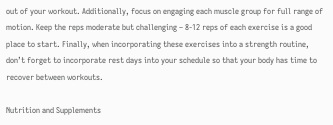out of your workout. Additionally, focus on engaging each muscle group for full range of motion. Keep the reps moderate but challenging – 8-12 reps of each exercise is a good place to start. Finally, when incorporating these exercises into a strength routine, don’t forget to incorporate rest days into your schedule so that your body has time to recover between workouts.

Nutrition and Supplements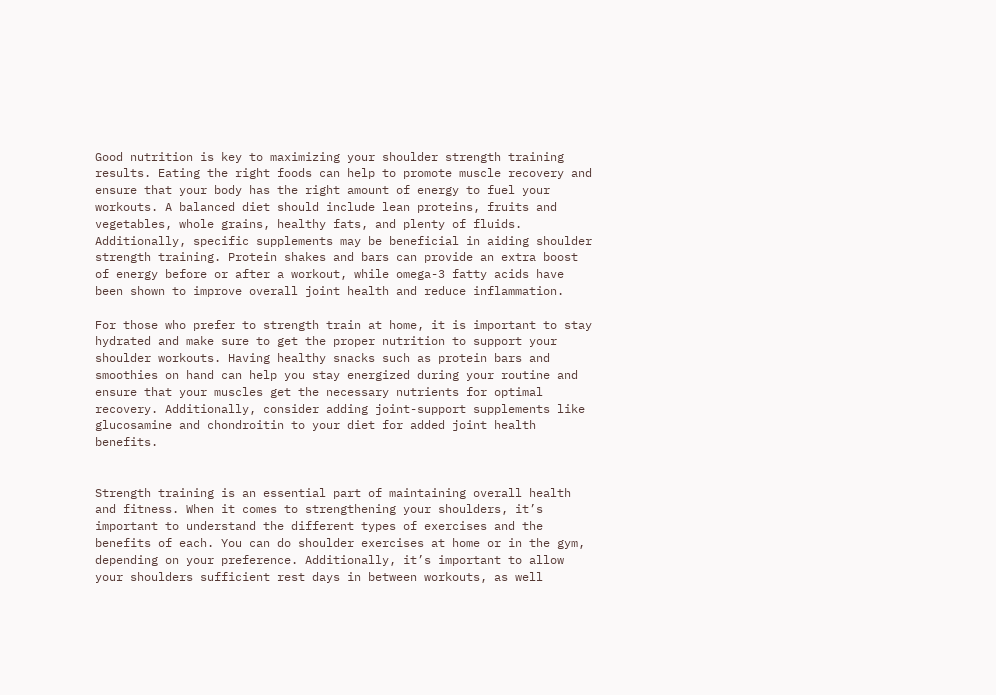Good nutrition is key to maximizing your shoulder strength training results. Eating the right foods can help to promote muscle recovery and ensure that your body has the right amount of energy to fuel your workouts. A balanced diet should include lean proteins, fruits and vegetables, whole grains, healthy fats, and plenty of fluids. Additionally, specific supplements may be beneficial in aiding shoulder strength training. Protein shakes and bars can provide an extra boost of energy before or after a workout, while omega-3 fatty acids have been shown to improve overall joint health and reduce inflammation.

For those who prefer to strength train at home, it is important to stay hydrated and make sure to get the proper nutrition to support your shoulder workouts. Having healthy snacks such as protein bars and smoothies on hand can help you stay energized during your routine and ensure that your muscles get the necessary nutrients for optimal recovery. Additionally, consider adding joint-support supplements like glucosamine and chondroitin to your diet for added joint health benefits.


Strength training is an essential part of maintaining overall health and fitness. When it comes to strengthening your shoulders, it’s important to understand the different types of exercises and the benefits of each. You can do shoulder exercises at home or in the gym, depending on your preference. Additionally, it’s important to allow your shoulders sufficient rest days in between workouts, as well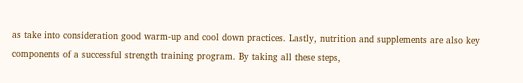as take into consideration good warm-up and cool down practices. Lastly, nutrition and supplements are also key components of a successful strength training program. By taking all these steps,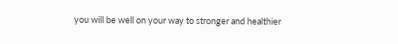you will be well on your way to stronger and healthier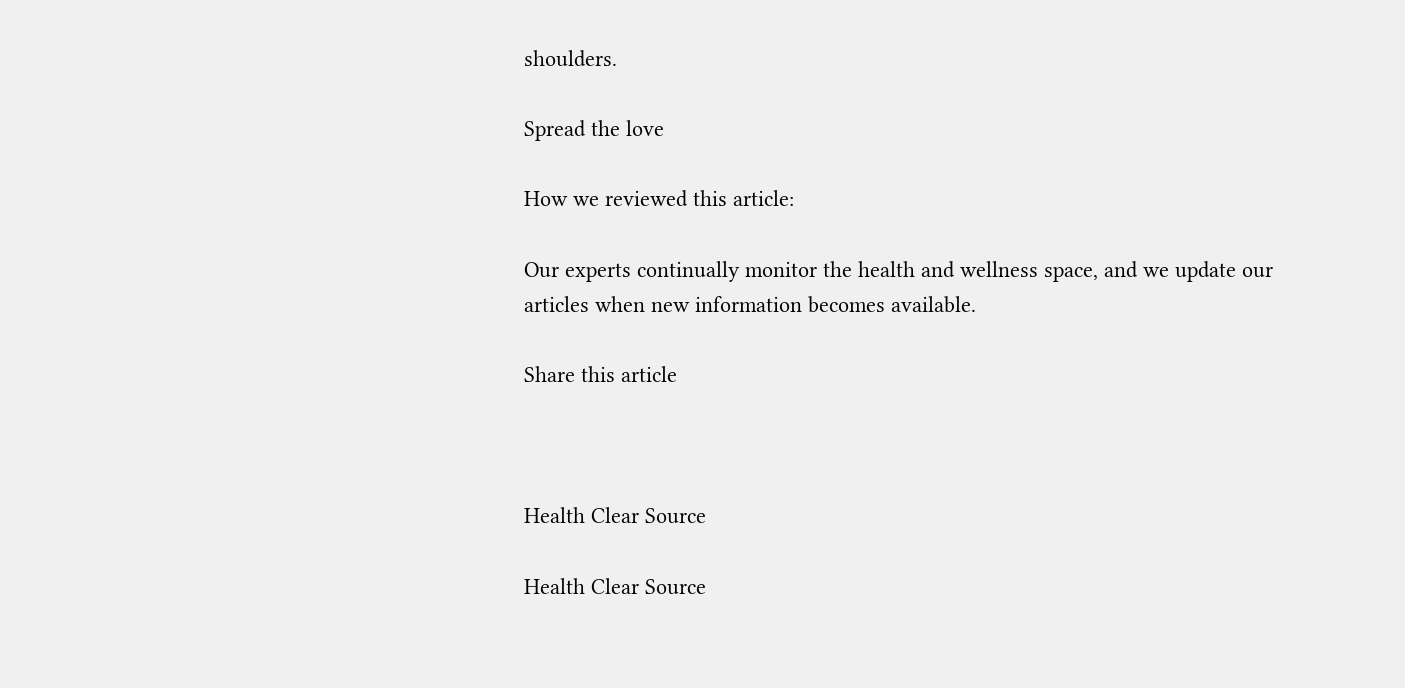shoulders.

Spread the love

How we reviewed this article:

Our experts continually monitor the health and wellness space, and we update our articles when new information becomes available.

Share this article



Health Clear Source

Health Clear Source